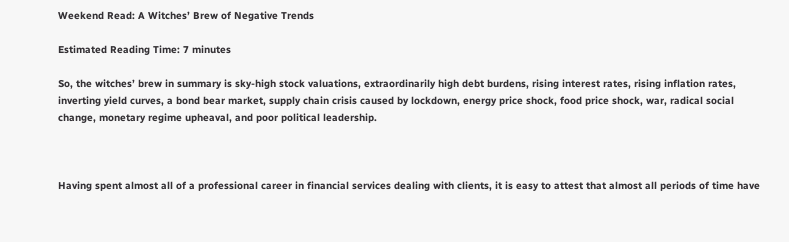Weekend Read: A Witches’ Brew of Negative Trends

Estimated Reading Time: 7 minutes

So, the witches’ brew in summary is sky-high stock valuations, extraordinarily high debt burdens, rising interest rates, rising inflation rates, inverting yield curves, a bond bear market, supply chain crisis caused by lockdown, energy price shock, food price shock, war, radical social change, monetary regime upheaval, and poor political leadership.



Having spent almost all of a professional career in financial services dealing with clients, it is easy to attest that almost all periods of time have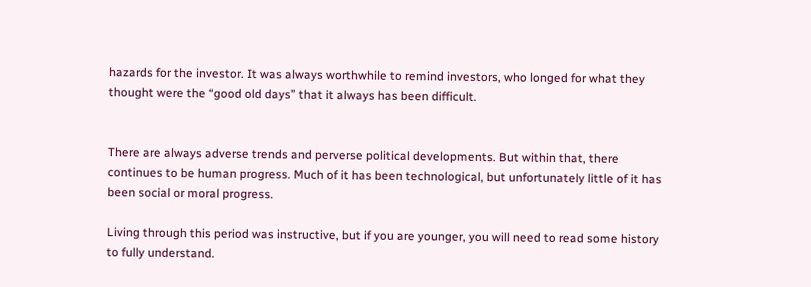hazards for the investor. It was always worthwhile to remind investors, who longed for what they thought were the “good old days” that it always has been difficult.


There are always adverse trends and perverse political developments. But within that, there continues to be human progress. Much of it has been technological, but unfortunately little of it has been social or moral progress.

Living through this period was instructive, but if you are younger, you will need to read some history to fully understand.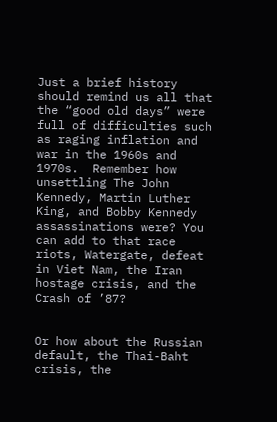Just a brief history should remind us all that the “good old days” were full of difficulties such as raging inflation and war in the 1960s and 1970s.  Remember how unsettling The John Kennedy, Martin Luther King, and Bobby Kennedy assassinations were? You can add to that race riots, Watergate, defeat in Viet Nam, the Iran hostage crisis, and the Crash of ’87?


Or how about the Russian default, the Thai-Baht crisis, the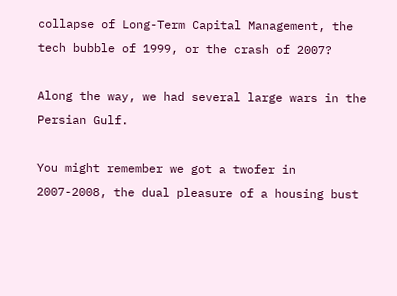collapse of Long-Term Capital Management, the tech bubble of 1999, or the crash of 2007?

Along the way, we had several large wars in the Persian Gulf.

You might remember we got a twofer in 2007-2008, the dual pleasure of a housing bust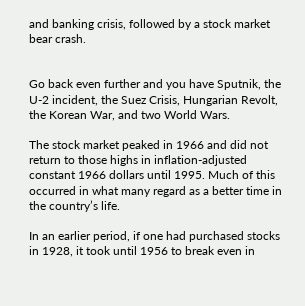and banking crisis, followed by a stock market bear crash.


Go back even further and you have Sputnik, the U-2 incident, the Suez Crisis, Hungarian Revolt,  the Korean War, and two World Wars.

The stock market peaked in 1966 and did not return to those highs in inflation-adjusted constant 1966 dollars until 1995. Much of this occurred in what many regard as a better time in the country’s life.

In an earlier period, if one had purchased stocks in 1928, it took until 1956 to break even in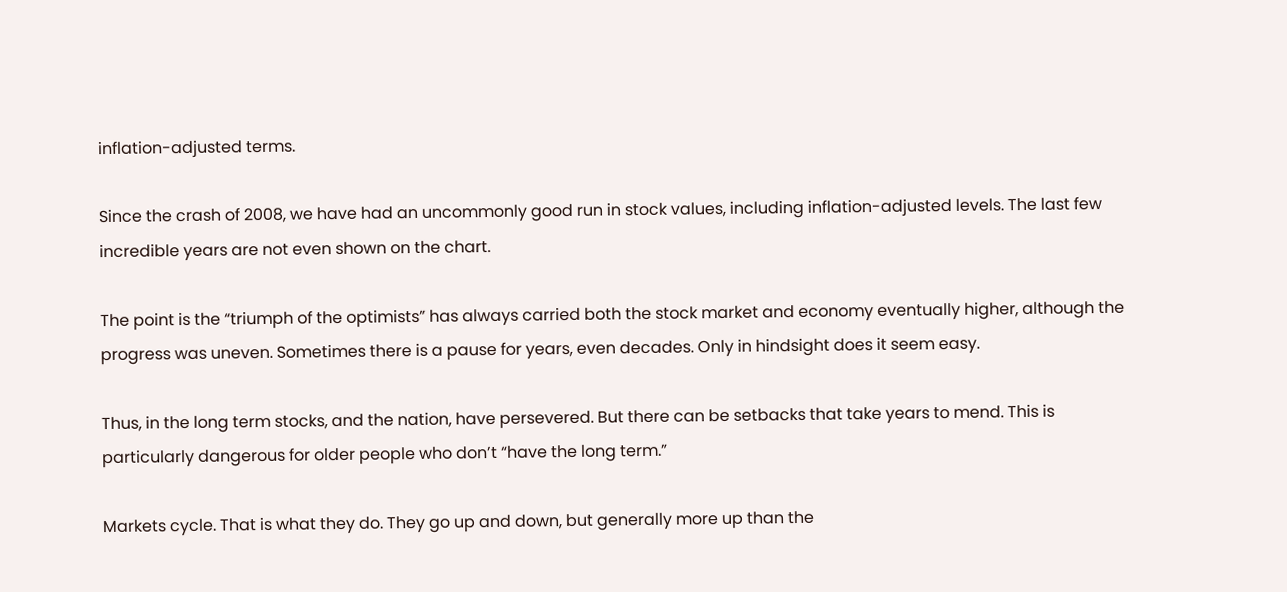inflation-adjusted terms.

Since the crash of 2008, we have had an uncommonly good run in stock values, including inflation-adjusted levels. The last few incredible years are not even shown on the chart.

The point is the “triumph of the optimists” has always carried both the stock market and economy eventually higher, although the progress was uneven. Sometimes there is a pause for years, even decades. Only in hindsight does it seem easy.

Thus, in the long term stocks, and the nation, have persevered. But there can be setbacks that take years to mend. This is particularly dangerous for older people who don’t “have the long term.”

Markets cycle. That is what they do. They go up and down, but generally more up than the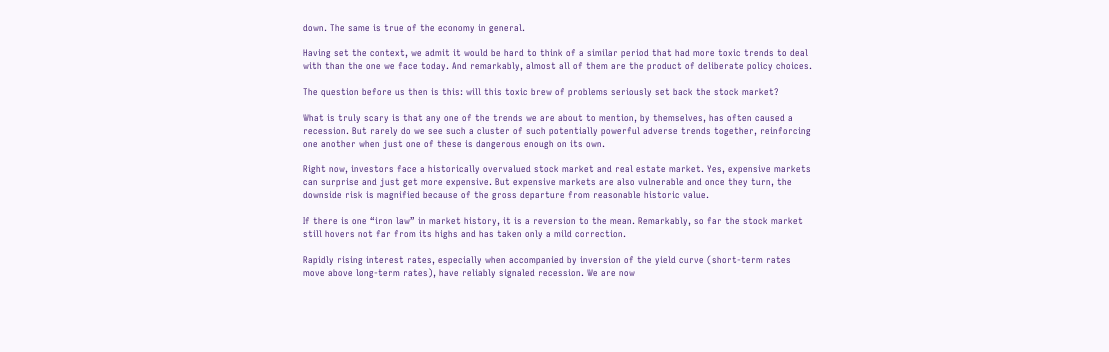down. The same is true of the economy in general.

Having set the context, we admit it would be hard to think of a similar period that had more toxic trends to deal with than the one we face today. And remarkably, almost all of them are the product of deliberate policy choices.

The question before us then is this: will this toxic brew of problems seriously set back the stock market?

What is truly scary is that any one of the trends we are about to mention, by themselves, has often caused a recession. But rarely do we see such a cluster of such potentially powerful adverse trends together, reinforcing one another when just one of these is dangerous enough on its own.

Right now, investors face a historically overvalued stock market and real estate market. Yes, expensive markets can surprise and just get more expensive. But expensive markets are also vulnerable and once they turn, the downside risk is magnified because of the gross departure from reasonable historic value.

If there is one “iron law” in market history, it is a reversion to the mean. Remarkably, so far the stock market still hovers not far from its highs and has taken only a mild correction.

Rapidly rising interest rates, especially when accompanied by inversion of the yield curve (short-term rates move above long-term rates), have reliably signaled recession. We are now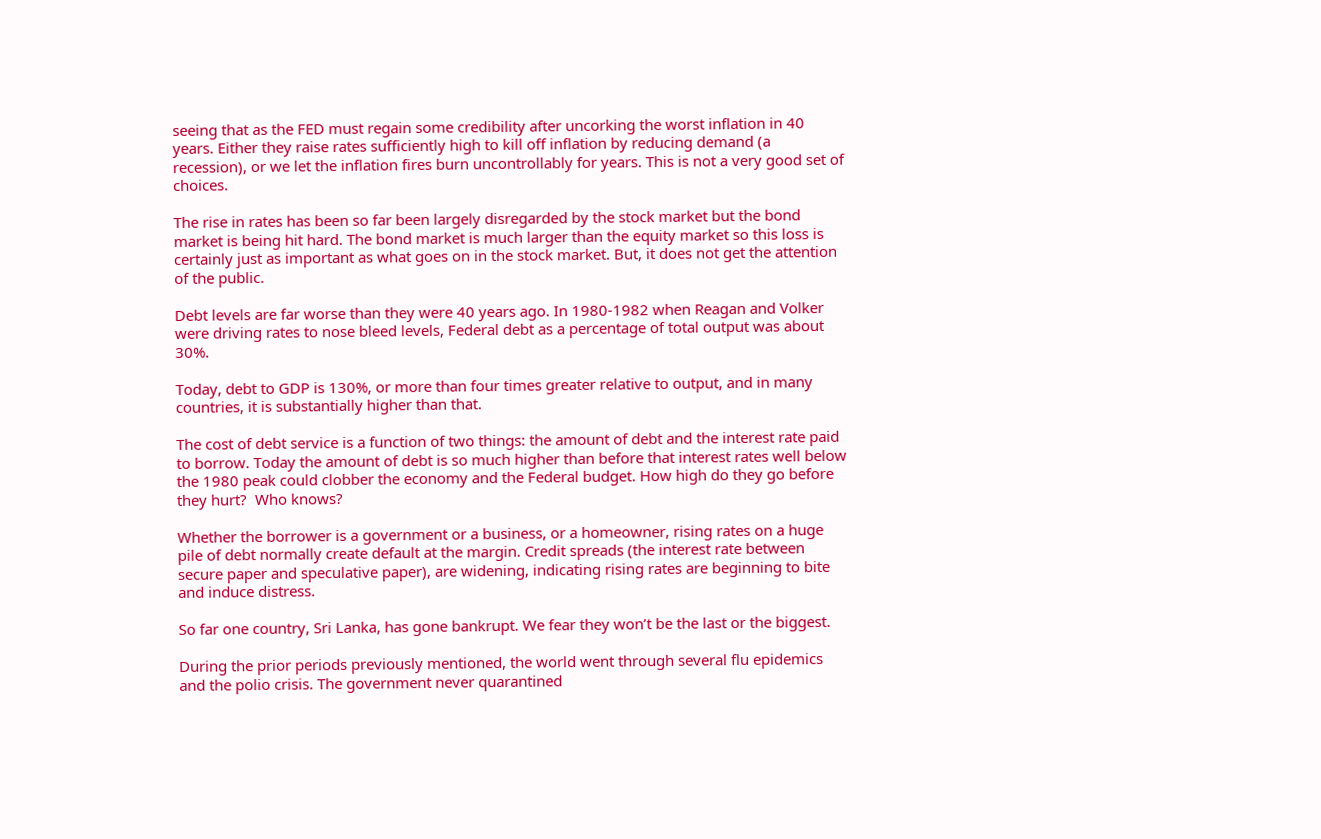seeing that as the FED must regain some credibility after uncorking the worst inflation in 40 years. Either they raise rates sufficiently high to kill off inflation by reducing demand (a recession), or we let the inflation fires burn uncontrollably for years. This is not a very good set of choices.

The rise in rates has been so far been largely disregarded by the stock market but the bond market is being hit hard. The bond market is much larger than the equity market so this loss is certainly just as important as what goes on in the stock market. But, it does not get the attention of the public.

Debt levels are far worse than they were 40 years ago. In 1980-1982 when Reagan and Volker were driving rates to nose bleed levels, Federal debt as a percentage of total output was about 30%.

Today, debt to GDP is 130%, or more than four times greater relative to output, and in many countries, it is substantially higher than that.

The cost of debt service is a function of two things: the amount of debt and the interest rate paid to borrow. Today the amount of debt is so much higher than before that interest rates well below the 1980 peak could clobber the economy and the Federal budget. How high do they go before they hurt?  Who knows?

Whether the borrower is a government or a business, or a homeowner, rising rates on a huge pile of debt normally create default at the margin. Credit spreads (the interest rate between secure paper and speculative paper), are widening, indicating rising rates are beginning to bite and induce distress.

So far one country, Sri Lanka, has gone bankrupt. We fear they won’t be the last or the biggest.

During the prior periods previously mentioned, the world went through several flu epidemics and the polio crisis. The government never quarantined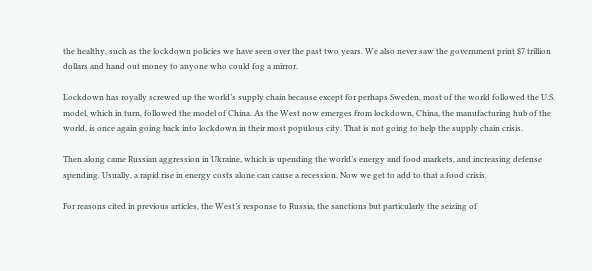the healthy, such as the lockdown policies we have seen over the past two years. We also never saw the government print $7 trillion dollars and hand out money to anyone who could fog a mirror.

Lockdown has royally screwed up the world’s supply chain because except for perhaps Sweden, most of the world followed the U.S. model, which in turn, followed the model of China. As the West now emerges from lockdown, China, the manufacturing hub of the world, is once again going back into lockdown in their most populous city. That is not going to help the supply chain crisis.

Then along came Russian aggression in Ukraine, which is upending the world’s energy and food markets, and increasing defense spending. Usually, a rapid rise in energy costs alone can cause a recession. Now we get to add to that a food crisis.

For reasons cited in previous articles, the West’s response to Russia, the sanctions but particularly the seizing of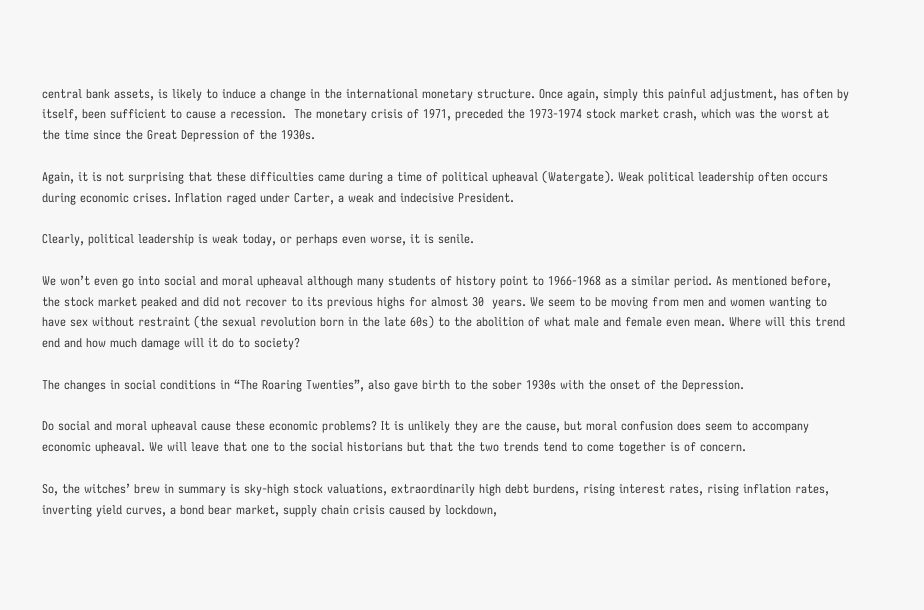central bank assets, is likely to induce a change in the international monetary structure. Once again, simply this painful adjustment, has often by itself, been sufficient to cause a recession.  The monetary crisis of 1971, preceded the 1973-1974 stock market crash, which was the worst at the time since the Great Depression of the 1930s.

Again, it is not surprising that these difficulties came during a time of political upheaval (Watergate). Weak political leadership often occurs during economic crises. Inflation raged under Carter, a weak and indecisive President.

Clearly, political leadership is weak today, or perhaps even worse, it is senile.

We won’t even go into social and moral upheaval although many students of history point to 1966-1968 as a similar period. As mentioned before, the stock market peaked and did not recover to its previous highs for almost 30  years. We seem to be moving from men and women wanting to have sex without restraint (the sexual revolution born in the late 60s) to the abolition of what male and female even mean. Where will this trend end and how much damage will it do to society?

The changes in social conditions in “The Roaring Twenties”, also gave birth to the sober 1930s with the onset of the Depression.

Do social and moral upheaval cause these economic problems? It is unlikely they are the cause, but moral confusion does seem to accompany economic upheaval. We will leave that one to the social historians but that the two trends tend to come together is of concern.

So, the witches’ brew in summary is sky-high stock valuations, extraordinarily high debt burdens, rising interest rates, rising inflation rates, inverting yield curves, a bond bear market, supply chain crisis caused by lockdown,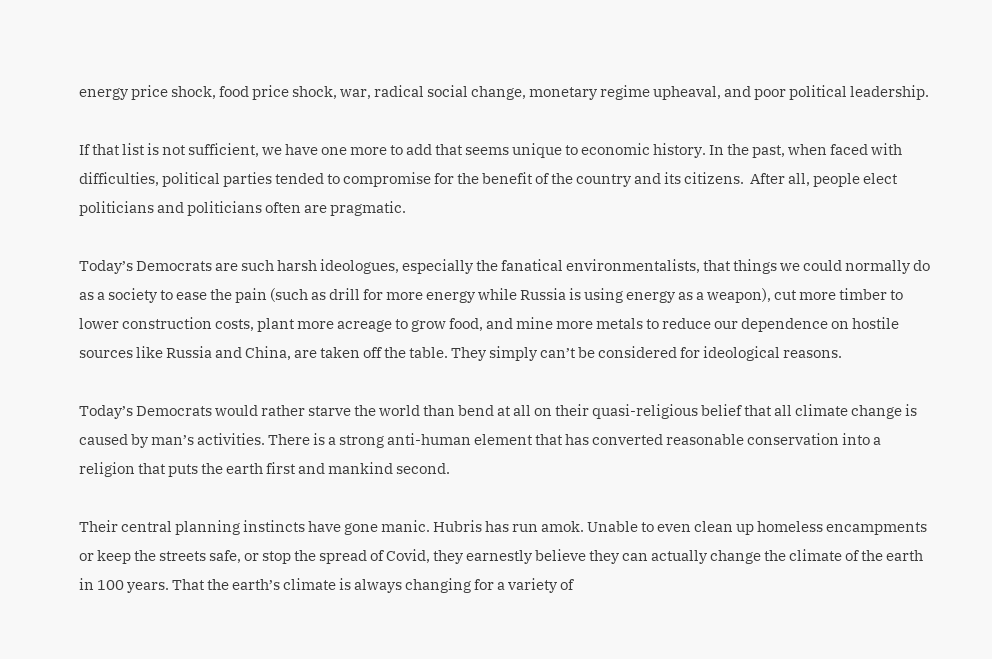energy price shock, food price shock, war, radical social change, monetary regime upheaval, and poor political leadership.

If that list is not sufficient, we have one more to add that seems unique to economic history. In the past, when faced with difficulties, political parties tended to compromise for the benefit of the country and its citizens.  After all, people elect politicians and politicians often are pragmatic.

Today’s Democrats are such harsh ideologues, especially the fanatical environmentalists, that things we could normally do as a society to ease the pain (such as drill for more energy while Russia is using energy as a weapon), cut more timber to lower construction costs, plant more acreage to grow food, and mine more metals to reduce our dependence on hostile sources like Russia and China, are taken off the table. They simply can’t be considered for ideological reasons.

Today’s Democrats would rather starve the world than bend at all on their quasi-religious belief that all climate change is caused by man’s activities. There is a strong anti-human element that has converted reasonable conservation into a religion that puts the earth first and mankind second.

Their central planning instincts have gone manic. Hubris has run amok. Unable to even clean up homeless encampments or keep the streets safe, or stop the spread of Covid, they earnestly believe they can actually change the climate of the earth in 100 years. That the earth’s climate is always changing for a variety of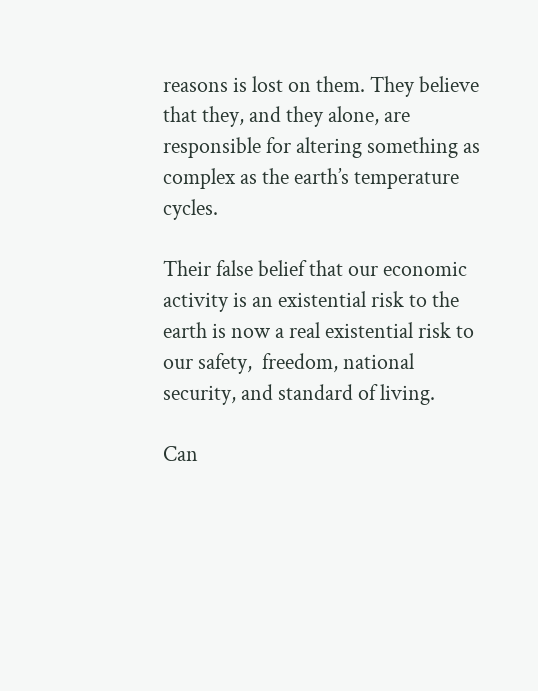reasons is lost on them. They believe that they, and they alone, are responsible for altering something as complex as the earth’s temperature cycles.

Their false belief that our economic activity is an existential risk to the earth is now a real existential risk to our safety,  freedom, national security, and standard of living.

Can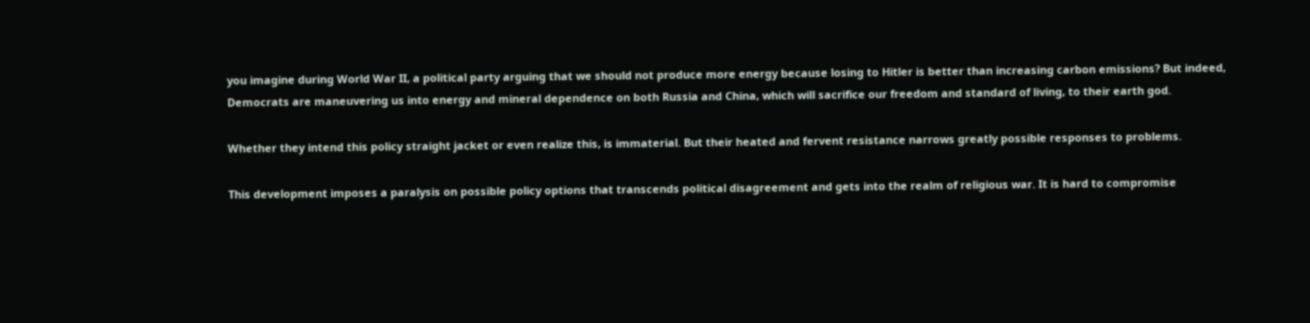you imagine during World War II, a political party arguing that we should not produce more energy because losing to Hitler is better than increasing carbon emissions? But indeed, Democrats are maneuvering us into energy and mineral dependence on both Russia and China, which will sacrifice our freedom and standard of living, to their earth god.

Whether they intend this policy straight jacket or even realize this, is immaterial. But their heated and fervent resistance narrows greatly possible responses to problems.

This development imposes a paralysis on possible policy options that transcends political disagreement and gets into the realm of religious war. It is hard to compromise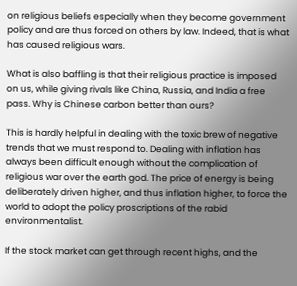on religious beliefs especially when they become government policy and are thus forced on others by law. Indeed, that is what has caused religious wars.

What is also baffling is that their religious practice is imposed on us, while giving rivals like China, Russia, and India a free pass. Why is Chinese carbon better than ours?

This is hardly helpful in dealing with the toxic brew of negative trends that we must respond to. Dealing with inflation has always been difficult enough without the complication of religious war over the earth god. The price of energy is being deliberately driven higher, and thus inflation higher, to force the world to adopt the policy proscriptions of the rabid environmentalist.

If the stock market can get through recent highs, and the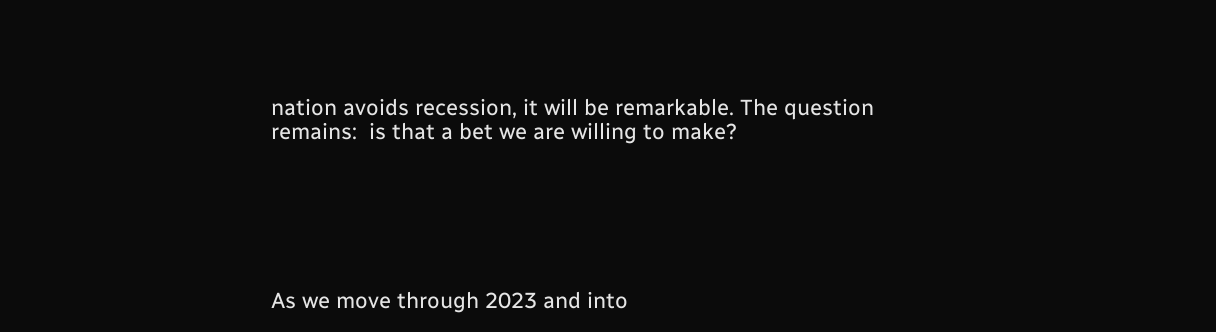nation avoids recession, it will be remarkable. The question remains:  is that a bet we are willing to make?






As we move through 2023 and into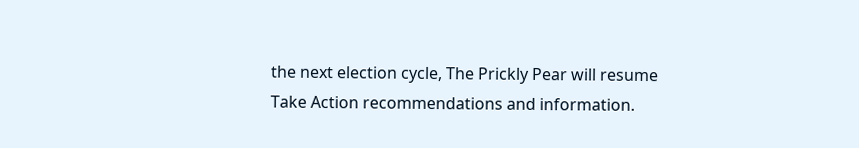the next election cycle, The Prickly Pear will resume Take Action recommendations and information.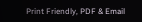Print Friendly, PDF & Email